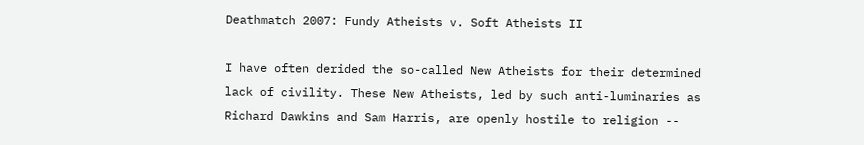Deathmatch 2007: Fundy Atheists v. Soft Atheists II

I have often derided the so-called New Atheists for their determined lack of civility. These New Atheists, led by such anti-luminaries as Richard Dawkins and Sam Harris, are openly hostile to religion --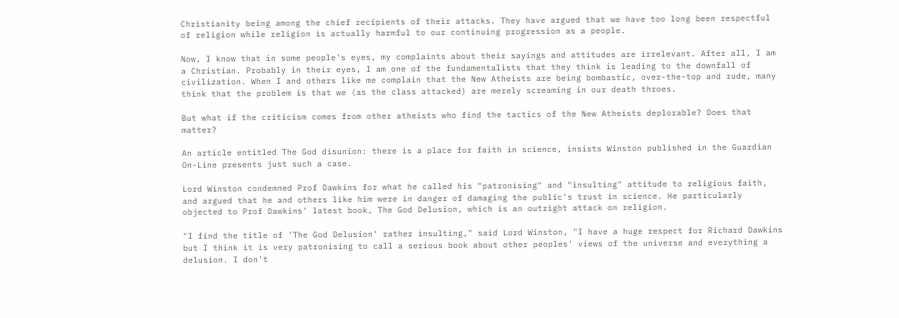Christianity being among the chief recipients of their attacks. They have argued that we have too long been respectful of religion while religion is actually harmful to our continuing progression as a people.

Now, I know that in some people's eyes, my complaints about their sayings and attitudes are irrelevant. After all, I am a Christian. Probably in their eyes, I am one of the fundamentalists that they think is leading to the downfall of civilization. When I and others like me complain that the New Atheists are being bombastic, over-the-top and rude, many think that the problem is that we (as the class attacked) are merely screaming in our death throes.

But what if the criticism comes from other atheists who find the tactics of the New Atheists deplorable? Does that matter?

An article entitled The God disunion: there is a place for faith in science, insists Winston published in the Guardian On-Line presents just such a case.

Lord Winston condemned Prof Dawkins for what he called his "patronising" and "insulting" attitude to religious faith, and argued that he and others like him were in danger of damaging the public's trust in science. He particularly objected to Prof Dawkins' latest book, The God Delusion, which is an outright attack on religion.

"I find the title of 'The God Delusion' rather insulting," said Lord Winston, "I have a huge respect for Richard Dawkins but I think it is very patronising to call a serious book about other peoples' views of the universe and everything a delusion. I don't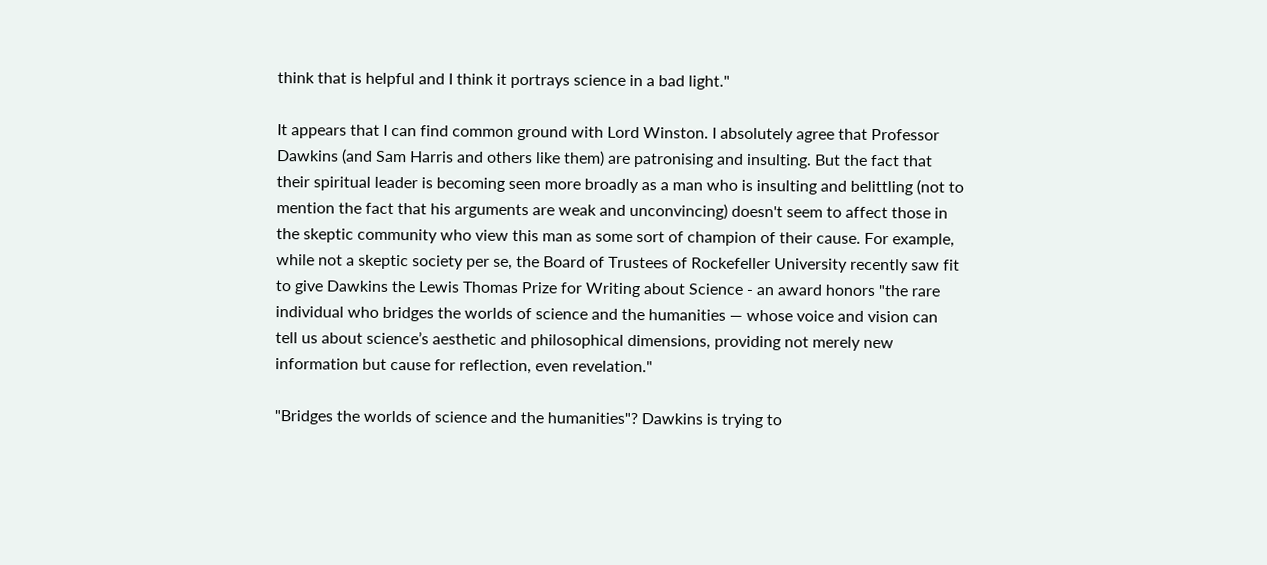think that is helpful and I think it portrays science in a bad light."

It appears that I can find common ground with Lord Winston. I absolutely agree that Professor Dawkins (and Sam Harris and others like them) are patronising and insulting. But the fact that their spiritual leader is becoming seen more broadly as a man who is insulting and belittling (not to mention the fact that his arguments are weak and unconvincing) doesn't seem to affect those in the skeptic community who view this man as some sort of champion of their cause. For example, while not a skeptic society per se, the Board of Trustees of Rockefeller University recently saw fit to give Dawkins the Lewis Thomas Prize for Writing about Science - an award honors "the rare individual who bridges the worlds of science and the humanities — whose voice and vision can tell us about science’s aesthetic and philosophical dimensions, providing not merely new information but cause for reflection, even revelation."

"Bridges the worlds of science and the humanities"? Dawkins is trying to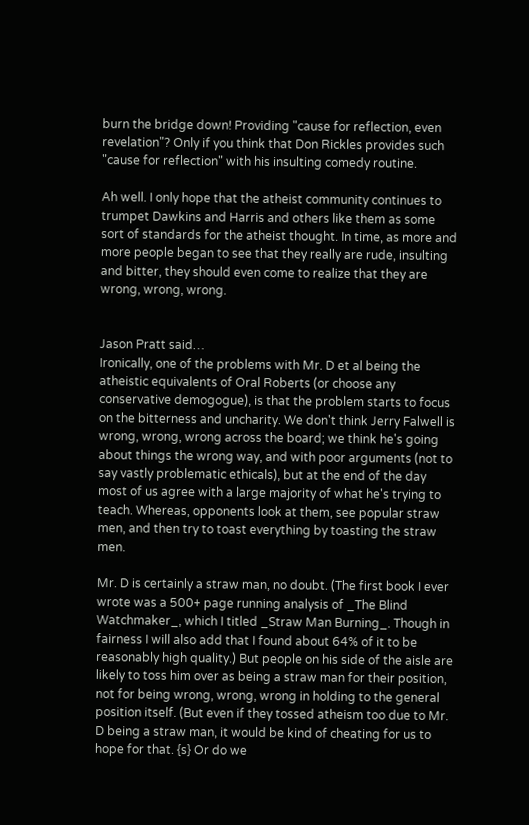burn the bridge down! Providing "cause for reflection, even revelation"? Only if you think that Don Rickles provides such "cause for reflection" with his insulting comedy routine.

Ah well. I only hope that the atheist community continues to trumpet Dawkins and Harris and others like them as some sort of standards for the atheist thought. In time, as more and more people began to see that they really are rude, insulting and bitter, they should even come to realize that they are wrong, wrong, wrong.


Jason Pratt said…
Ironically, one of the problems with Mr. D et al being the atheistic equivalents of Oral Roberts (or choose any conservative demogogue), is that the problem starts to focus on the bitterness and uncharity. We don't think Jerry Falwell is wrong, wrong, wrong across the board; we think he's going about things the wrong way, and with poor arguments (not to say vastly problematic ethicals), but at the end of the day most of us agree with a large majority of what he's trying to teach. Whereas, opponents look at them, see popular straw men, and then try to toast everything by toasting the straw men.

Mr. D is certainly a straw man, no doubt. (The first book I ever wrote was a 500+ page running analysis of _The Blind Watchmaker_, which I titled _Straw Man Burning_. Though in fairness I will also add that I found about 64% of it to be reasonably high quality.) But people on his side of the aisle are likely to toss him over as being a straw man for their position, not for being wrong, wrong, wrong in holding to the general position itself. (But even if they tossed atheism too due to Mr. D being a straw man, it would be kind of cheating for us to hope for that. {s} Or do we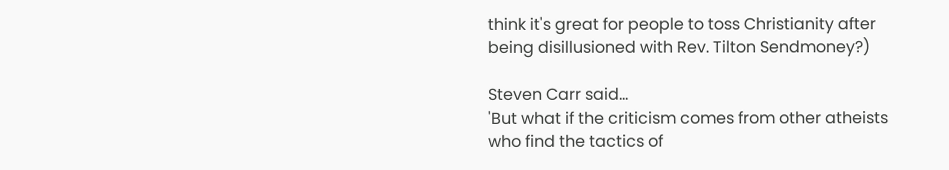think it's great for people to toss Christianity after being disillusioned with Rev. Tilton Sendmoney?)

Steven Carr said…
'But what if the criticism comes from other atheists who find the tactics of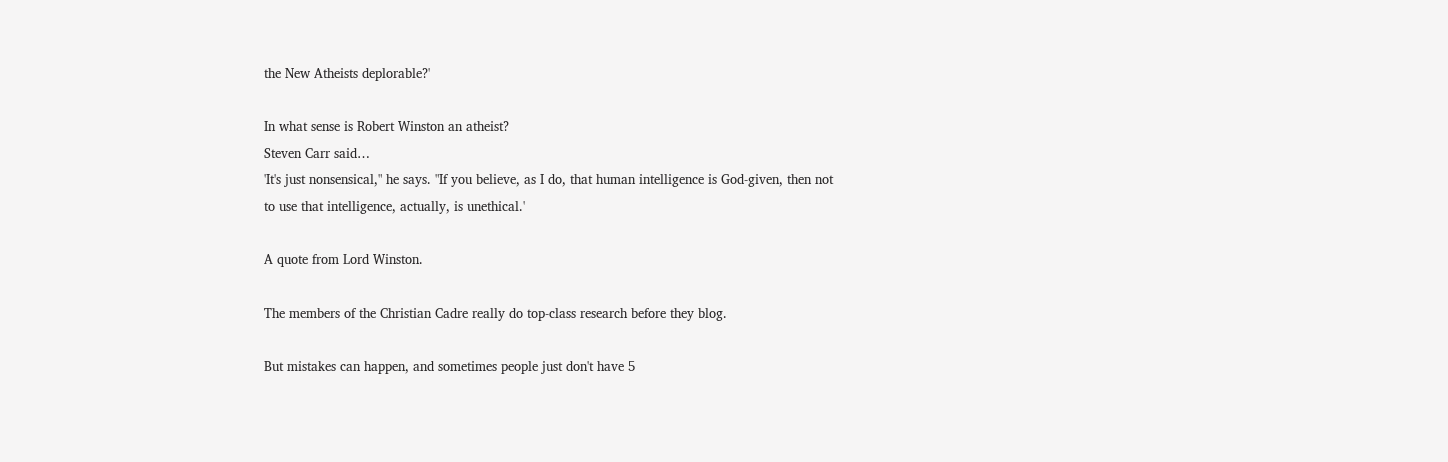the New Atheists deplorable?'

In what sense is Robert Winston an atheist?
Steven Carr said…
'It's just nonsensical," he says. "If you believe, as I do, that human intelligence is God-given, then not to use that intelligence, actually, is unethical.'

A quote from Lord Winston.

The members of the Christian Cadre really do top-class research before they blog.

But mistakes can happen, and sometimes people just don't have 5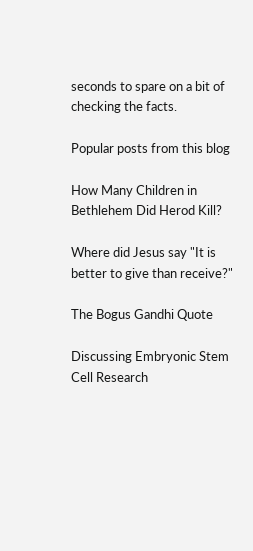seconds to spare on a bit of checking the facts.

Popular posts from this blog

How Many Children in Bethlehem Did Herod Kill?

Where did Jesus say "It is better to give than receive?"

The Bogus Gandhi Quote

Discussing Embryonic Stem Cell Research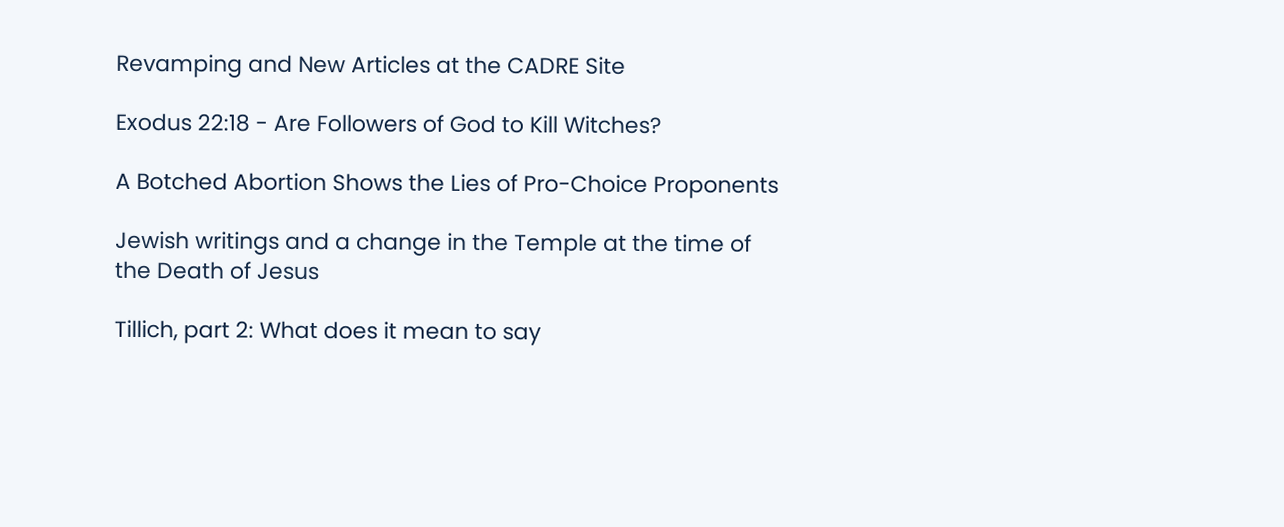Revamping and New Articles at the CADRE Site

Exodus 22:18 - Are Followers of God to Kill Witches?

A Botched Abortion Shows the Lies of Pro-Choice Proponents

Jewish writings and a change in the Temple at the time of the Death of Jesus

Tillich, part 2: What does it mean to say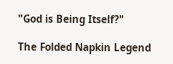"God is Being Itself?"

The Folded Napkin Legend